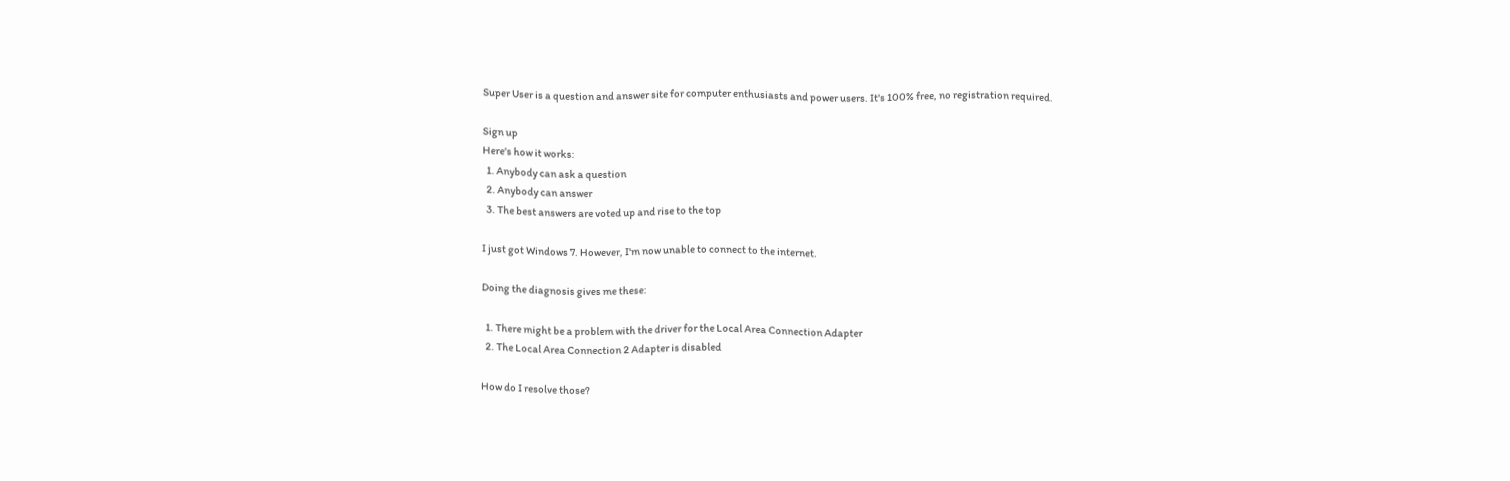Super User is a question and answer site for computer enthusiasts and power users. It's 100% free, no registration required.

Sign up
Here's how it works:
  1. Anybody can ask a question
  2. Anybody can answer
  3. The best answers are voted up and rise to the top

I just got Windows 7. However, I'm now unable to connect to the internet.

Doing the diagnosis gives me these:

  1. There might be a problem with the driver for the Local Area Connection Adapter
  2. The Local Area Connection 2 Adapter is disabled

How do I resolve those?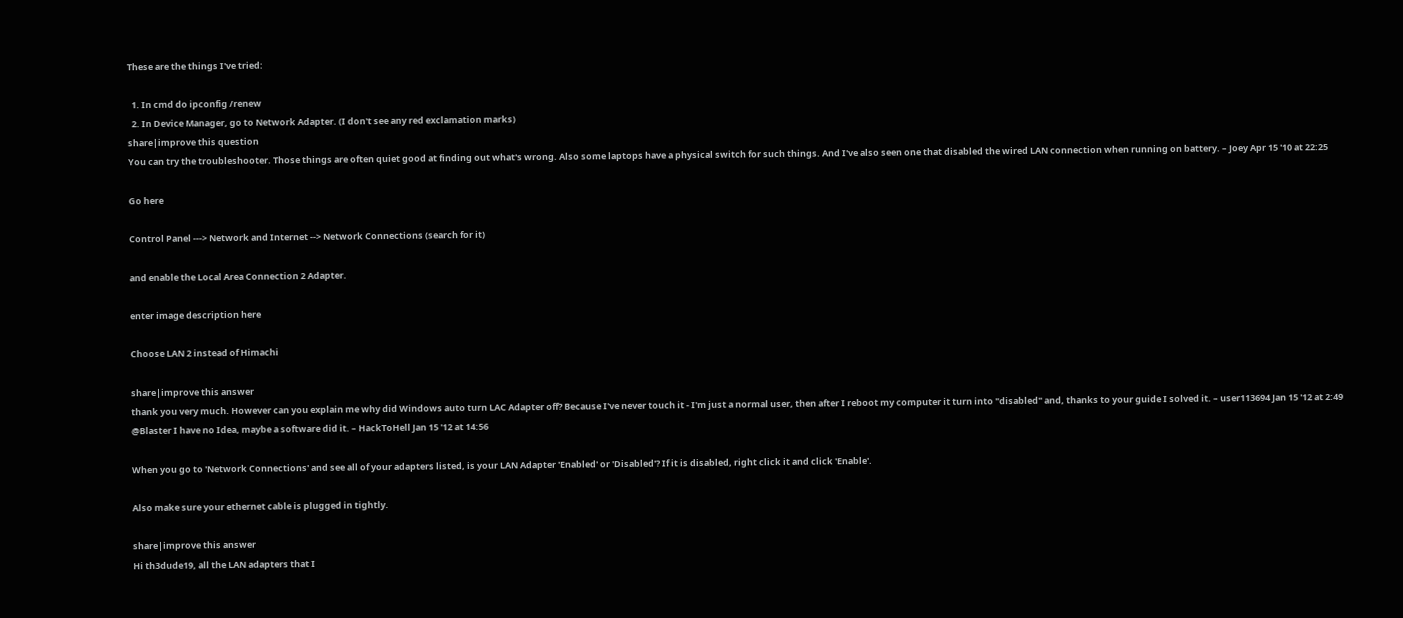These are the things I've tried:

  1. In cmd do ipconfig /renew
  2. In Device Manager, go to Network Adapter. (I don't see any red exclamation marks)
share|improve this question
You can try the troubleshooter. Those things are often quiet good at finding out what's wrong. Also some laptops have a physical switch for such things. And I've also seen one that disabled the wired LAN connection when running on battery. – Joey Apr 15 '10 at 22:25

Go here

Control Panel ---> Network and Internet --> Network Connections (search for it)

and enable the Local Area Connection 2 Adapter.

enter image description here

Choose LAN 2 instead of Himachi

share|improve this answer
thank you very much. However can you explain me why did Windows auto turn LAC Adapter off? Because I've never touch it - I'm just a normal user, then after I reboot my computer it turn into "disabled" and, thanks to your guide I solved it. – user113694 Jan 15 '12 at 2:49
@Blaster I have no Idea, maybe a software did it. – HackToHell Jan 15 '12 at 14:56

When you go to 'Network Connections' and see all of your adapters listed, is your LAN Adapter 'Enabled' or 'Disabled'? If it is disabled, right click it and click 'Enable'.

Also make sure your ethernet cable is plugged in tightly.

share|improve this answer
Hi th3dude19, all the LAN adapters that I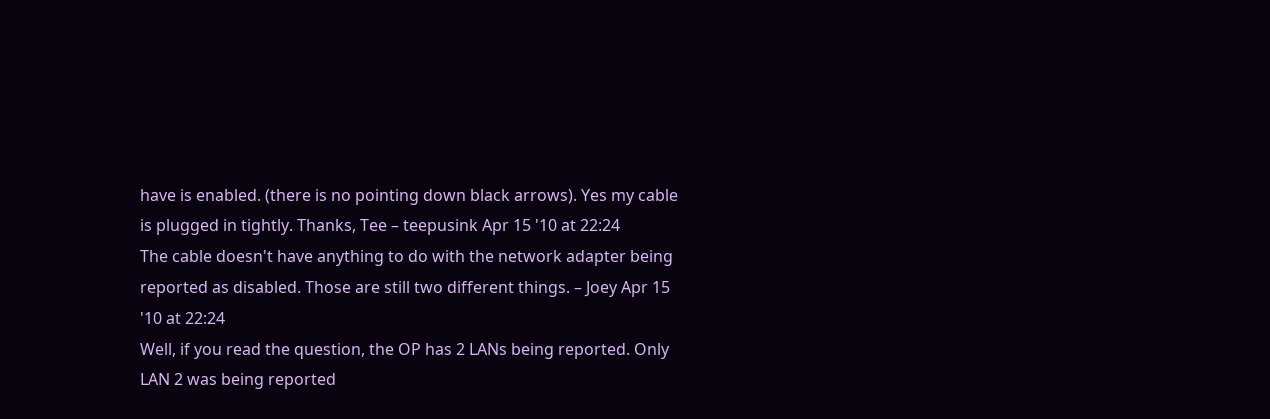have is enabled. (there is no pointing down black arrows). Yes my cable is plugged in tightly. Thanks, Tee – teepusink Apr 15 '10 at 22:24
The cable doesn't have anything to do with the network adapter being reported as disabled. Those are still two different things. – Joey Apr 15 '10 at 22:24
Well, if you read the question, the OP has 2 LANs being reported. Only LAN 2 was being reported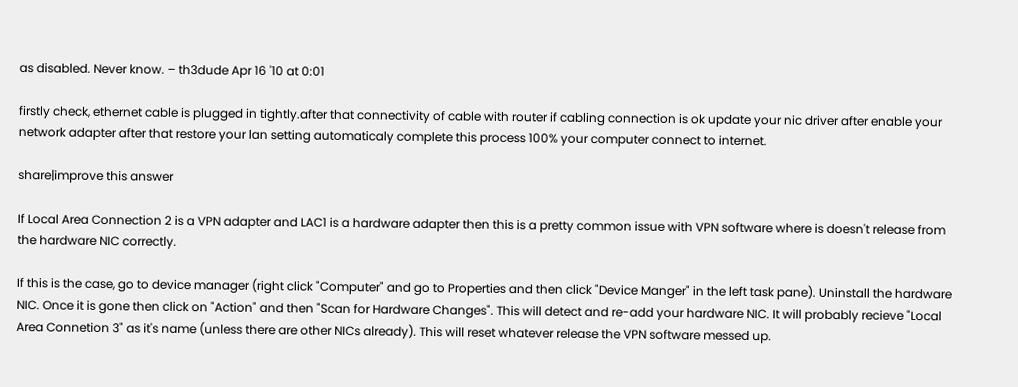as disabled. Never know. – th3dude Apr 16 '10 at 0:01

firstly check, ethernet cable is plugged in tightly.after that connectivity of cable with router if cabling connection is ok update your nic driver after enable your network adapter after that restore your lan setting automaticaly complete this process 100% your computer connect to internet.

share|improve this answer

If Local Area Connection 2 is a VPN adapter and LAC1 is a hardware adapter then this is a pretty common issue with VPN software where is doesn't release from the hardware NIC correctly.

If this is the case, go to device manager (right click "Computer" and go to Properties and then click "Device Manger" in the left task pane). Uninstall the hardware NIC. Once it is gone then click on "Action" and then "Scan for Hardware Changes". This will detect and re-add your hardware NIC. It will probably recieve "Local Area Connetion 3" as it's name (unless there are other NICs already). This will reset whatever release the VPN software messed up.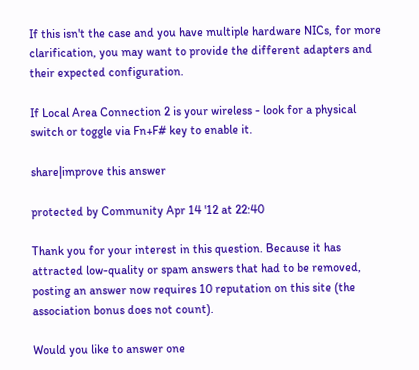If this isn't the case and you have multiple hardware NICs, for more clarification, you may want to provide the different adapters and their expected configuration.

If Local Area Connection 2 is your wireless - look for a physical switch or toggle via Fn+F# key to enable it.

share|improve this answer

protected by Community Apr 14 '12 at 22:40

Thank you for your interest in this question. Because it has attracted low-quality or spam answers that had to be removed, posting an answer now requires 10 reputation on this site (the association bonus does not count).

Would you like to answer one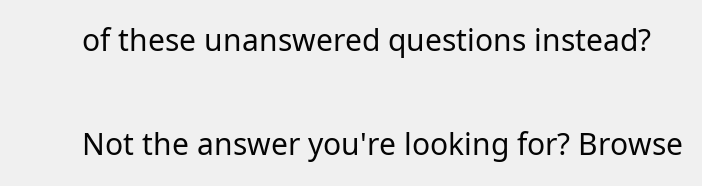of these unanswered questions instead?

Not the answer you're looking for? Browse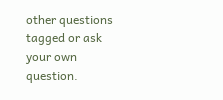other questions tagged or ask your own question.